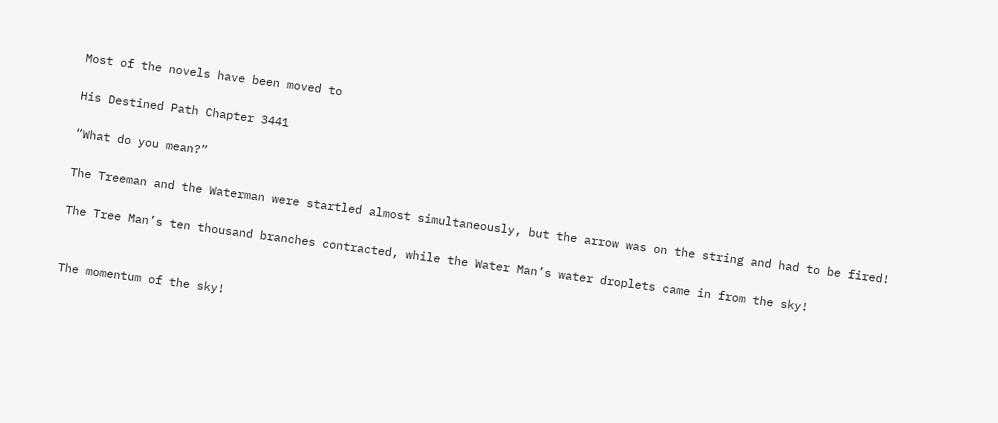Most of the novels have been moved to

His Destined Path Chapter 3441

“What do you mean?”

The Treeman and the Waterman were startled almost simultaneously, but the arrow was on the string and had to be fired!

The Tree Man’s ten thousand branches contracted, while the Water Man’s water droplets came in from the sky!


The momentum of the sky!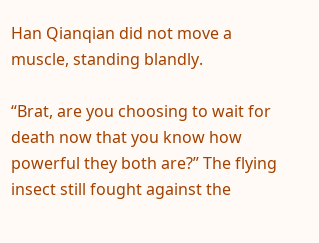Han Qianqian did not move a muscle, standing blandly.

“Brat, are you choosing to wait for death now that you know how powerful they both are?” The flying insect still fought against the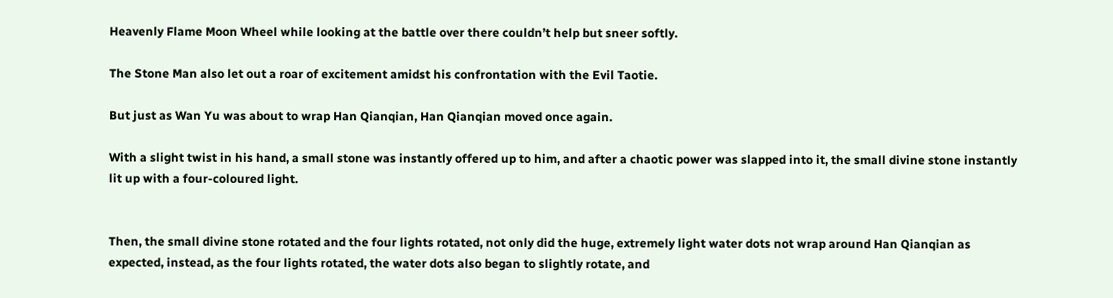Heavenly Flame Moon Wheel while looking at the battle over there couldn’t help but sneer softly.

The Stone Man also let out a roar of excitement amidst his confrontation with the Evil Taotie.

But just as Wan Yu was about to wrap Han Qianqian, Han Qianqian moved once again.

With a slight twist in his hand, a small stone was instantly offered up to him, and after a chaotic power was slapped into it, the small divine stone instantly lit up with a four-coloured light.


Then, the small divine stone rotated and the four lights rotated, not only did the huge, extremely light water dots not wrap around Han Qianqian as expected, instead, as the four lights rotated, the water dots also began to slightly rotate, and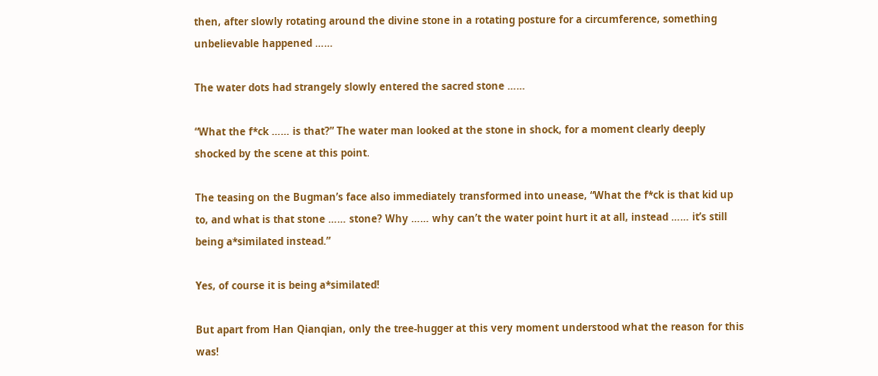then, after slowly rotating around the divine stone in a rotating posture for a circumference, something unbelievable happened ……

The water dots had strangely slowly entered the sacred stone ……

“What the f*ck …… is that?” The water man looked at the stone in shock, for a moment clearly deeply shocked by the scene at this point.

The teasing on the Bugman’s face also immediately transformed into unease, “What the f*ck is that kid up to, and what is that stone …… stone? Why …… why can’t the water point hurt it at all, instead …… it’s still being a*similated instead.”

Yes, of course it is being a*similated!

But apart from Han Qianqian, only the tree-hugger at this very moment understood what the reason for this was!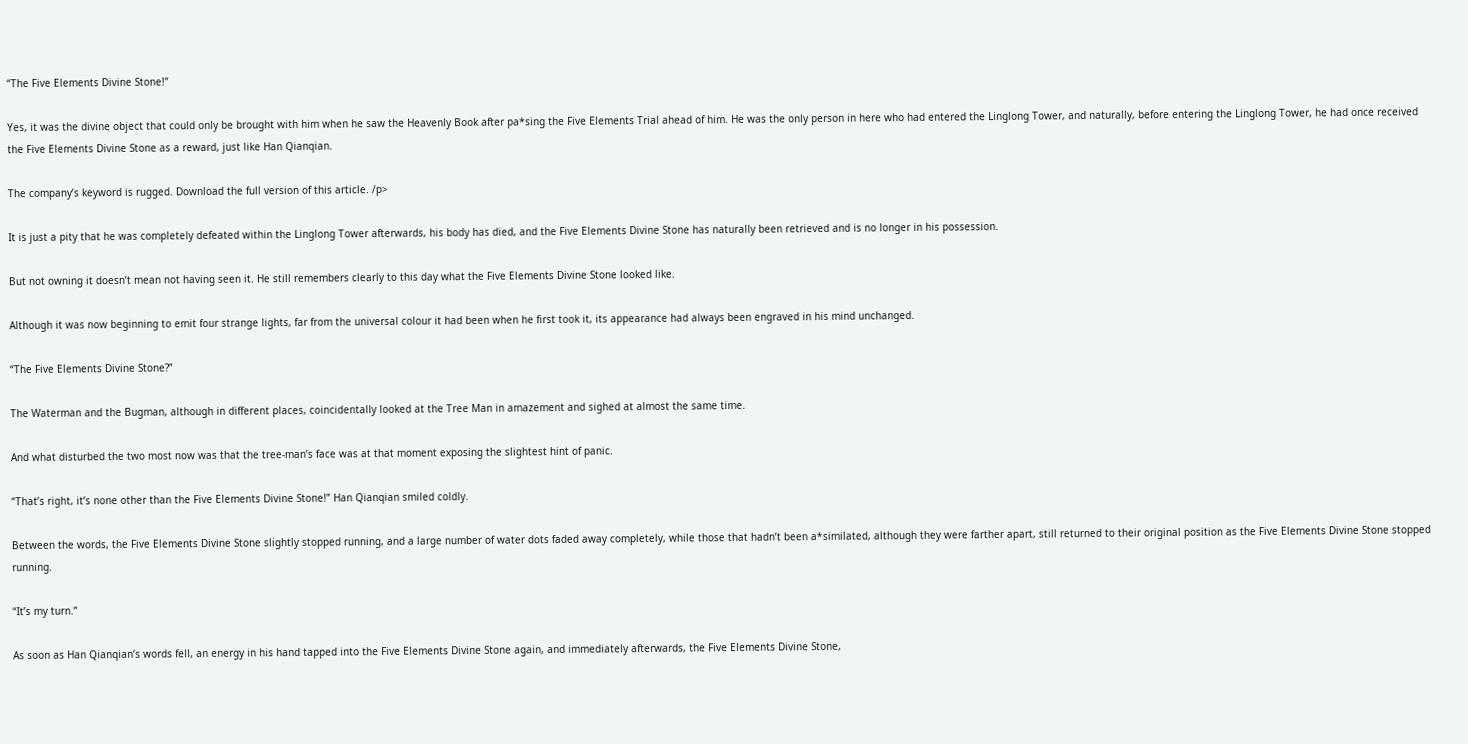“The Five Elements Divine Stone!”

Yes, it was the divine object that could only be brought with him when he saw the Heavenly Book after pa*sing the Five Elements Trial ahead of him. He was the only person in here who had entered the Linglong Tower, and naturally, before entering the Linglong Tower, he had once received the Five Elements Divine Stone as a reward, just like Han Qianqian.

The company’s keyword is rugged. Download the full version of this article. /p>

It is just a pity that he was completely defeated within the Linglong Tower afterwards, his body has died, and the Five Elements Divine Stone has naturally been retrieved and is no longer in his possession.

But not owning it doesn’t mean not having seen it. He still remembers clearly to this day what the Five Elements Divine Stone looked like.

Although it was now beginning to emit four strange lights, far from the universal colour it had been when he first took it, its appearance had always been engraved in his mind unchanged.

“The Five Elements Divine Stone?”

The Waterman and the Bugman, although in different places, coincidentally looked at the Tree Man in amazement and sighed at almost the same time.

And what disturbed the two most now was that the tree-man’s face was at that moment exposing the slightest hint of panic.

“That’s right, it’s none other than the Five Elements Divine Stone!” Han Qianqian smiled coldly.

Between the words, the Five Elements Divine Stone slightly stopped running, and a large number of water dots faded away completely, while those that hadn’t been a*similated, although they were farther apart, still returned to their original position as the Five Elements Divine Stone stopped running.

“It’s my turn.”

As soon as Han Qianqian’s words fell, an energy in his hand tapped into the Five Elements Divine Stone again, and immediately afterwards, the Five Elements Divine Stone,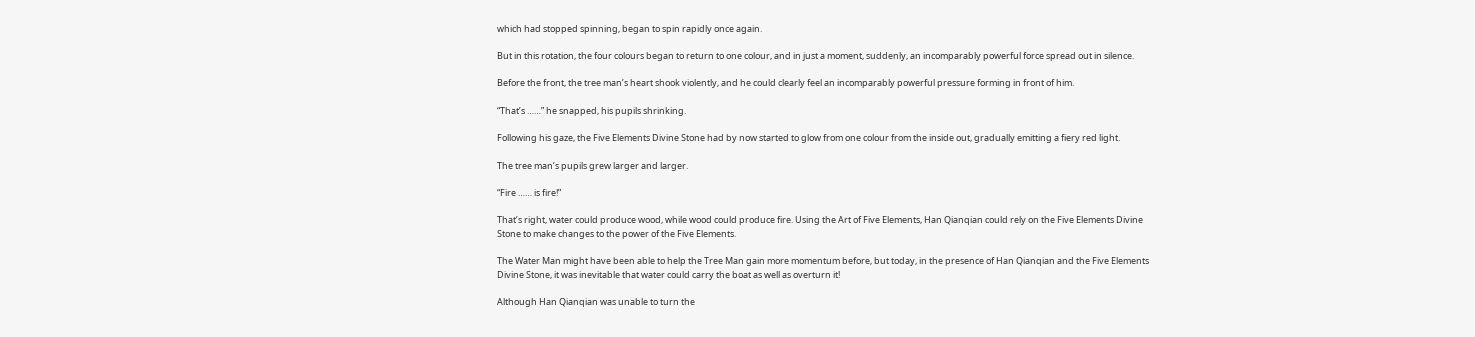which had stopped spinning, began to spin rapidly once again.

But in this rotation, the four colours began to return to one colour, and in just a moment, suddenly, an incomparably powerful force spread out in silence.

Before the front, the tree man’s heart shook violently, and he could clearly feel an incomparably powerful pressure forming in front of him.

“That’s ……” he snapped, his pupils shrinking.

Following his gaze, the Five Elements Divine Stone had by now started to glow from one colour from the inside out, gradually emitting a fiery red light.

The tree man’s pupils grew larger and larger.

“Fire …… is fire!”

That’s right, water could produce wood, while wood could produce fire. Using the Art of Five Elements, Han Qianqian could rely on the Five Elements Divine Stone to make changes to the power of the Five Elements.

The Water Man might have been able to help the Tree Man gain more momentum before, but today, in the presence of Han Qianqian and the Five Elements Divine Stone, it was inevitable that water could carry the boat as well as overturn it!

Although Han Qianqian was unable to turn the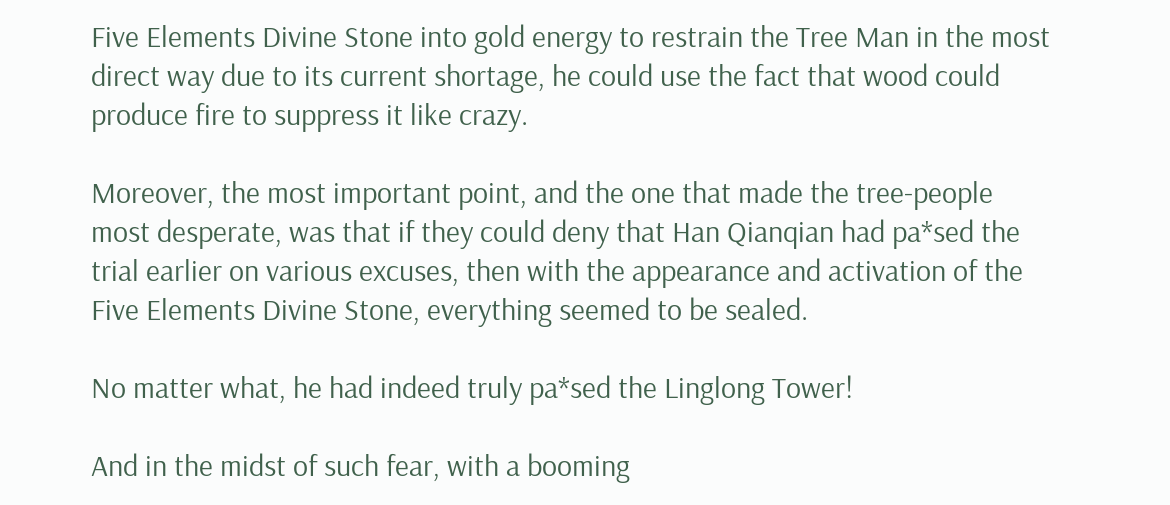Five Elements Divine Stone into gold energy to restrain the Tree Man in the most direct way due to its current shortage, he could use the fact that wood could produce fire to suppress it like crazy.

Moreover, the most important point, and the one that made the tree-people most desperate, was that if they could deny that Han Qianqian had pa*sed the trial earlier on various excuses, then with the appearance and activation of the Five Elements Divine Stone, everything seemed to be sealed.

No matter what, he had indeed truly pa*sed the Linglong Tower!

And in the midst of such fear, with a booming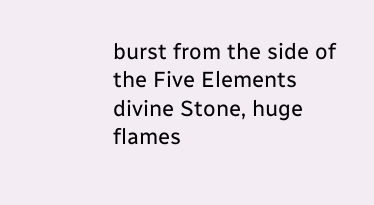burst from the side of the Five Elements divine Stone, huge flames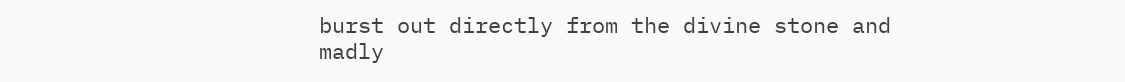burst out directly from the divine stone and madly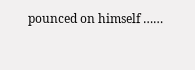pounced on himself ……